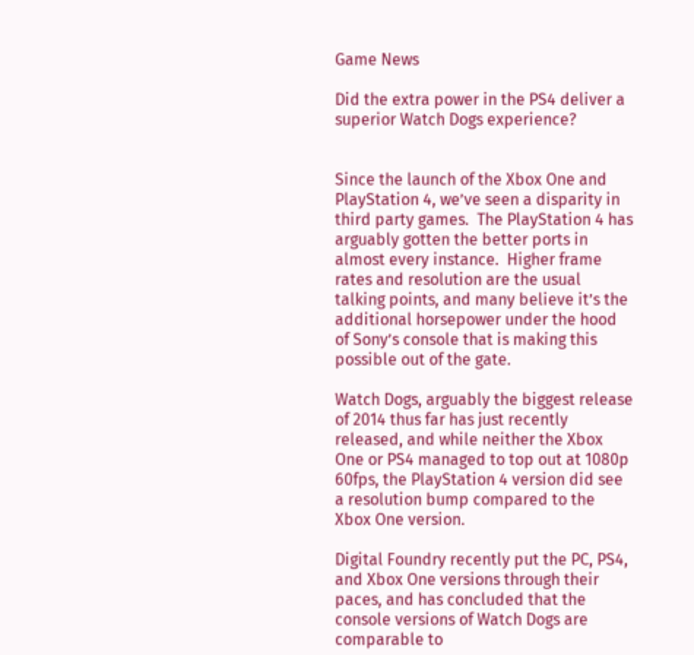Game News

Did the extra power in the PS4 deliver a superior Watch Dogs experience?


Since the launch of the Xbox One and PlayStation 4, we’ve seen a disparity in third party games.  The PlayStation 4 has arguably gotten the better ports in almost every instance.  Higher frame rates and resolution are the usual talking points, and many believe it’s the additional horsepower under the hood of Sony’s console that is making this possible out of the gate.

Watch Dogs, arguably the biggest release of 2014 thus far has just recently released, and while neither the Xbox One or PS4 managed to top out at 1080p 60fps, the PlayStation 4 version did see a resolution bump compared to the Xbox One version.

Digital Foundry recently put the PC, PS4, and Xbox One versions through their paces, and has concluded that the console versions of Watch Dogs are comparable to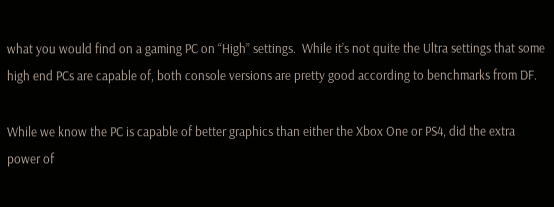what you would find on a gaming PC on “High” settings.  While it’s not quite the Ultra settings that some high end PCs are capable of, both console versions are pretty good according to benchmarks from DF.

While we know the PC is capable of better graphics than either the Xbox One or PS4, did the extra power of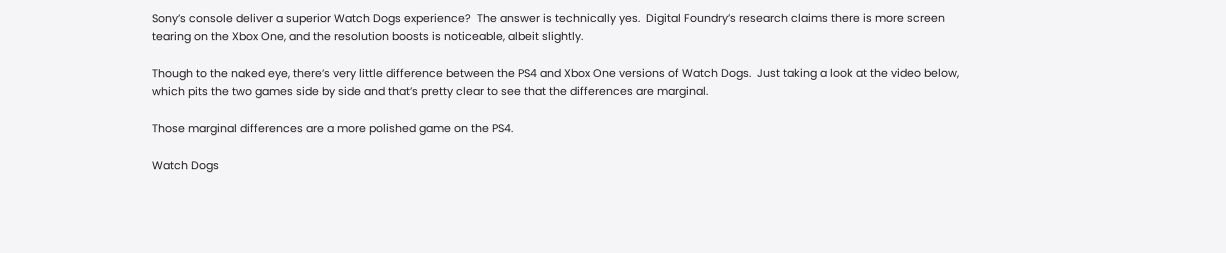Sony’s console deliver a superior Watch Dogs experience?  The answer is technically yes.  Digital Foundry’s research claims there is more screen tearing on the Xbox One, and the resolution boosts is noticeable, albeit slightly.

Though to the naked eye, there’s very little difference between the PS4 and Xbox One versions of Watch Dogs.  Just taking a look at the video below, which pits the two games side by side and that’s pretty clear to see that the differences are marginal.

Those marginal differences are a more polished game on the PS4.

Watch Dogs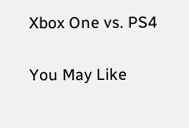Xbox One vs. PS4

You May Like